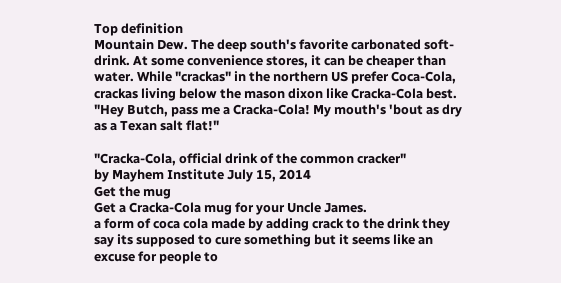Top definition
Mountain Dew. The deep south's favorite carbonated soft-drink. At some convenience stores, it can be cheaper than water. While "crackas" in the northern US prefer Coca-Cola, crackas living below the mason dixon like Cracka-Cola best.
"Hey Butch, pass me a Cracka-Cola! My mouth's 'bout as dry as a Texan salt flat!"

"Cracka-Cola, official drink of the common cracker"
by Mayhem Institute July 15, 2014
Get the mug
Get a Cracka-Cola mug for your Uncle James.
a form of coca cola made by adding crack to the drink they say its supposed to cure something but it seems like an excuse for people to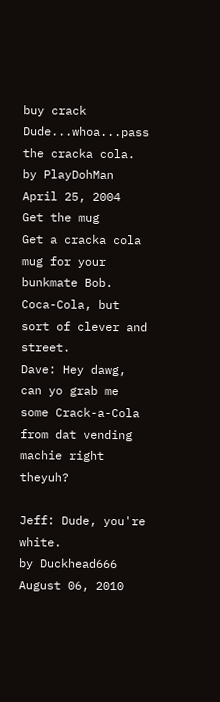buy crack
Dude...whoa...pass the cracka cola.
by PlayDohMan April 25, 2004
Get the mug
Get a cracka cola mug for your bunkmate Bob.
Coca-Cola, but sort of clever and street.
Dave: Hey dawg, can yo grab me some Crack-a-Cola from dat vending machie right theyuh?

Jeff: Dude, you're white.
by Duckhead666 August 06, 2010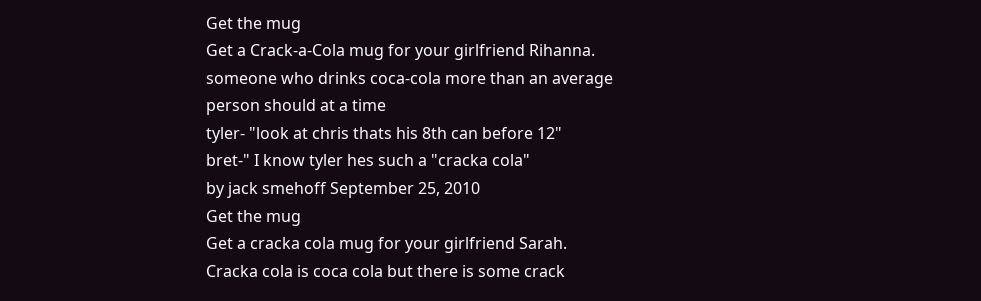Get the mug
Get a Crack-a-Cola mug for your girlfriend Rihanna.
someone who drinks coca-cola more than an average person should at a time
tyler- "look at chris thats his 8th can before 12"
bret-" I know tyler hes such a "cracka cola"
by jack smehoff September 25, 2010
Get the mug
Get a cracka cola mug for your girlfriend Sarah.
Cracka cola is coca cola but there is some crack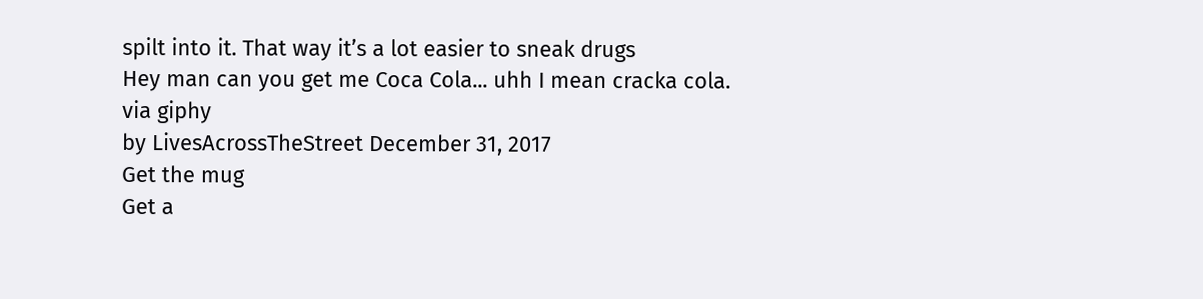spilt into it. That way it’s a lot easier to sneak drugs
Hey man can you get me Coca Cola... uhh I mean cracka cola.
via giphy
by LivesAcrossTheStreet December 31, 2017
Get the mug
Get a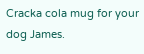Cracka cola mug for your dog James.